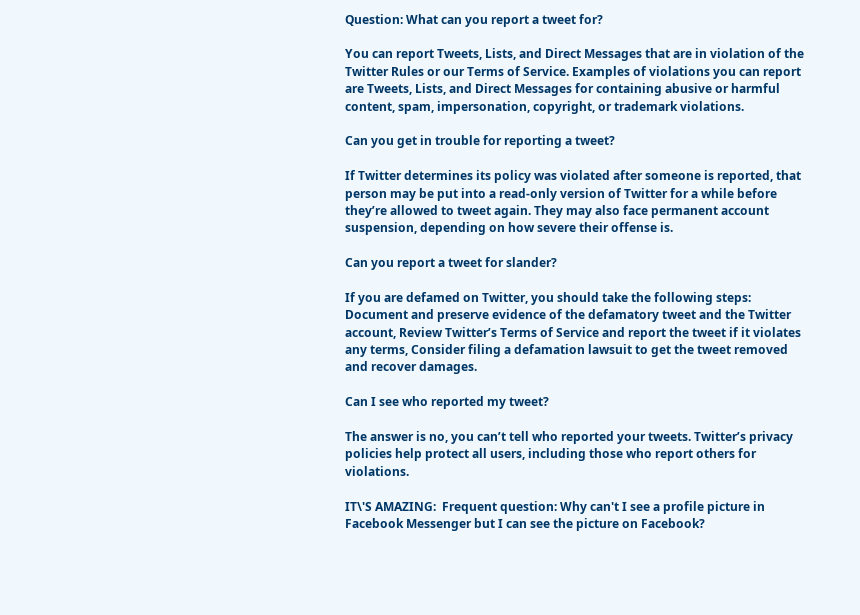Question: What can you report a tweet for?

You can report Tweets, Lists, and Direct Messages that are in violation of the Twitter Rules or our Terms of Service. Examples of violations you can report are Tweets, Lists, and Direct Messages for containing abusive or harmful content, spam, impersonation, copyright, or trademark violations.

Can you get in trouble for reporting a tweet?

If Twitter determines its policy was violated after someone is reported, that person may be put into a read-only version of Twitter for a while before they’re allowed to tweet again. They may also face permanent account suspension, depending on how severe their offense is.

Can you report a tweet for slander?

If you are defamed on Twitter, you should take the following steps: Document and preserve evidence of the defamatory tweet and the Twitter account, Review Twitter’s Terms of Service and report the tweet if it violates any terms, Consider filing a defamation lawsuit to get the tweet removed and recover damages.

Can I see who reported my tweet?

The answer is no, you can’t tell who reported your tweets. Twitter’s privacy policies help protect all users, including those who report others for violations.

IT\'S AMAZING:  Frequent question: Why can't I see a profile picture in Facebook Messenger but I can see the picture on Facebook?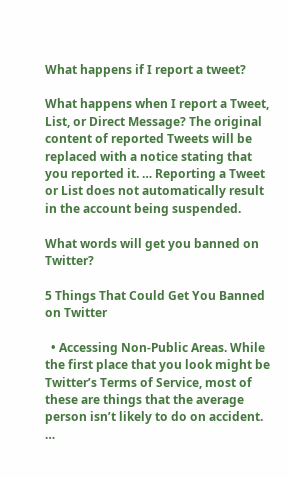What happens if I report a tweet?

What happens when I report a Tweet, List, or Direct Message? The original content of reported Tweets will be replaced with a notice stating that you reported it. … Reporting a Tweet or List does not automatically result in the account being suspended.

What words will get you banned on Twitter?

5 Things That Could Get You Banned on Twitter

  • Accessing Non-Public Areas. While the first place that you look might be Twitter’s Terms of Service, most of these are things that the average person isn’t likely to do on accident. …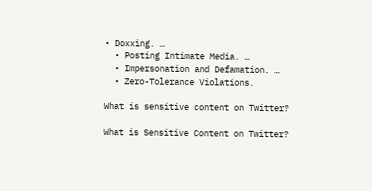• Doxxing. …
  • Posting Intimate Media. …
  • Impersonation and Defamation. …
  • Zero-Tolerance Violations.

What is sensitive content on Twitter?

What is Sensitive Content on Twitter?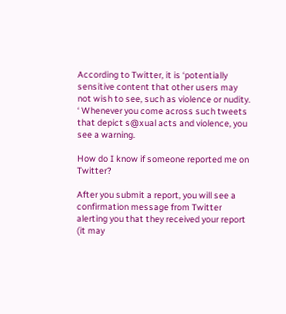According to Twitter, it is ‘potentially sensitive content that other users may not wish to see, such as violence or nudity. ‘ Whenever you come across such tweets that depict s@xual acts and violence, you see a warning.

How do I know if someone reported me on Twitter?

After you submit a report, you will see a confirmation message from Twitter alerting you that they received your report (it may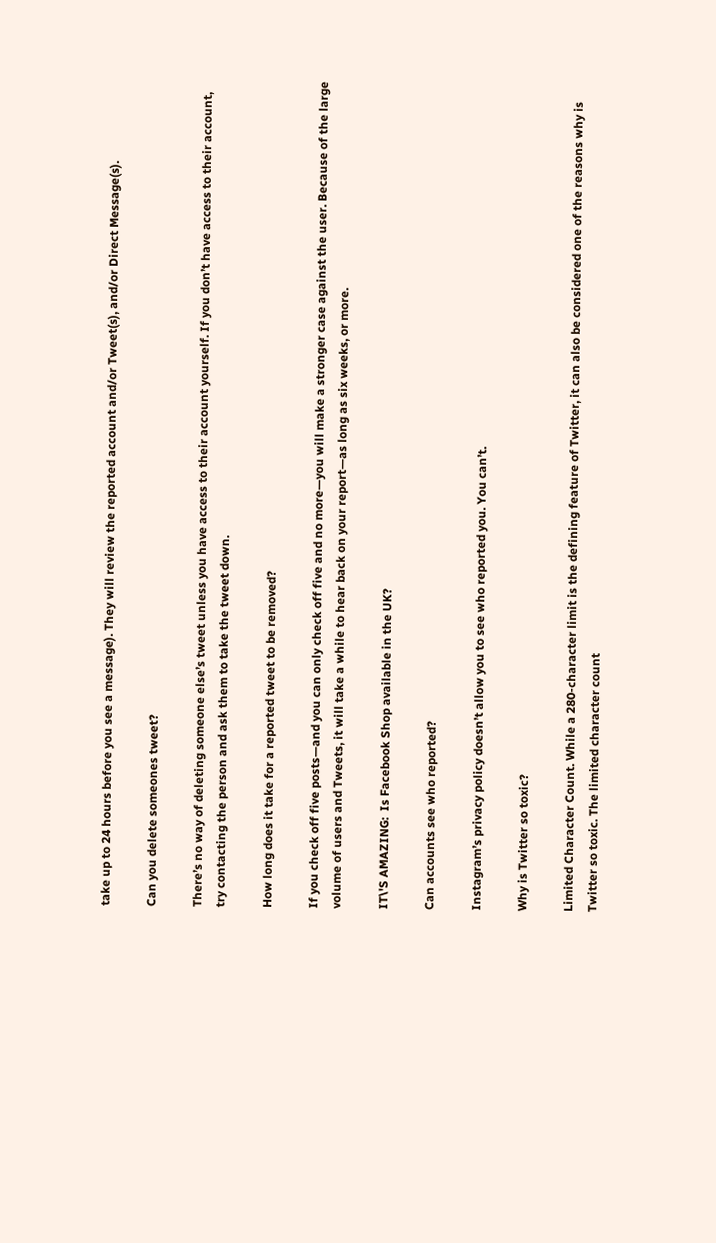take up to 24 hours before you see a message). They will review the reported account and/or Tweet(s), and/or Direct Message(s).

Can you delete someones tweet?

There’s no way of deleting someone else’s tweet unless you have access to their account yourself. If you don’t have access to their account, try contacting the person and ask them to take the tweet down.

How long does it take for a reported tweet to be removed?

If you check off five posts—and you can only check off five and no more—you will make a stronger case against the user. Because of the large volume of users and Tweets, it will take a while to hear back on your report—as long as six weeks, or more.

IT\'S AMAZING:  Is Facebook Shop available in the UK?

Can accounts see who reported?

Instagram’s privacy policy doesn’t allow you to see who reported you. You can’t.

Why is Twitter so toxic?

Limited Character Count. While a 280-character limit is the defining feature of Twitter, it can also be considered one of the reasons why is Twitter so toxic. The limited character count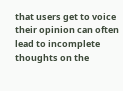that users get to voice their opinion can often lead to incomplete thoughts on the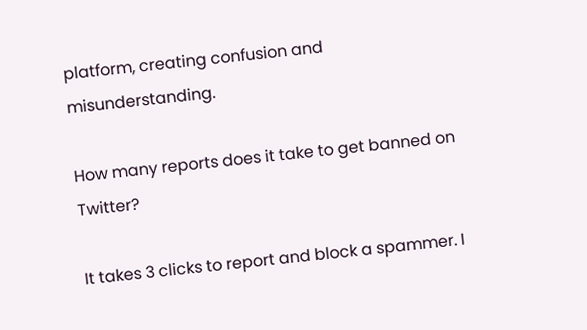platform, creating confusion and misunderstanding.

How many reports does it take to get banned on Twitter?

It takes 3 clicks to report and block a spammer. I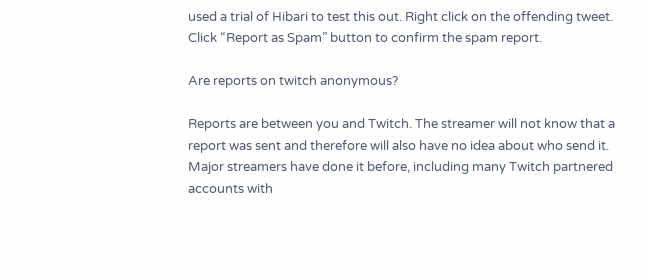used a trial of Hibari to test this out. Right click on the offending tweet. Click “Report as Spam” button to confirm the spam report.

Are reports on twitch anonymous?

Reports are between you and Twitch. The streamer will not know that a report was sent and therefore will also have no idea about who send it. Major streamers have done it before, including many Twitch partnered accounts with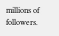millions of followers.